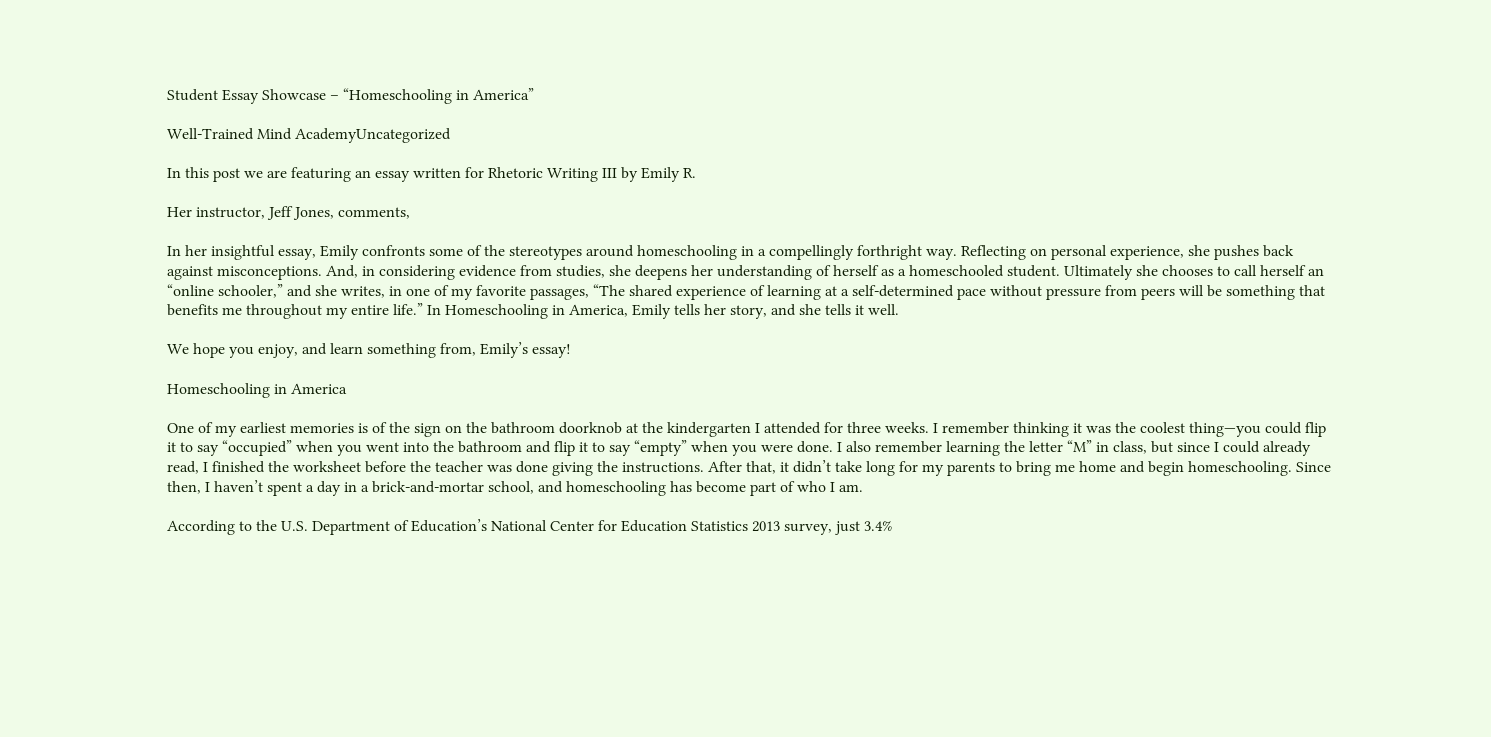Student Essay Showcase – “Homeschooling in America”

Well-Trained Mind AcademyUncategorized

In this post we are featuring an essay written for Rhetoric Writing III by Emily R.

Her instructor, Jeff Jones, comments,

In her insightful essay, Emily confronts some of the stereotypes around homeschooling in a compellingly forthright way. Reflecting on personal experience, she pushes back against misconceptions. And, in considering evidence from studies, she deepens her understanding of herself as a homeschooled student. Ultimately she chooses to call herself an “online schooler,” and she writes, in one of my favorite passages, “The shared experience of learning at a self-determined pace without pressure from peers will be something that benefits me throughout my entire life.” In Homeschooling in America, Emily tells her story, and she tells it well.

We hope you enjoy, and learn something from, Emily’s essay!

Homeschooling in America

One of my earliest memories is of the sign on the bathroom doorknob at the kindergarten I attended for three weeks. I remember thinking it was the coolest thing—you could flip it to say “occupied” when you went into the bathroom and flip it to say “empty” when you were done. I also remember learning the letter “M” in class, but since I could already read, I finished the worksheet before the teacher was done giving the instructions. After that, it didn’t take long for my parents to bring me home and begin homeschooling. Since then, I haven’t spent a day in a brick-and-mortar school, and homeschooling has become part of who I am.

According to the U.S. Department of Education’s National Center for Education Statistics 2013 survey, just 3.4%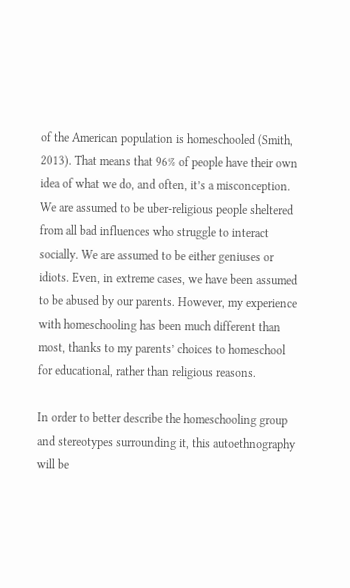of the American population is homeschooled (Smith, 2013). That means that 96% of people have their own idea of what we do, and often, it’s a misconception. We are assumed to be uber-religious people sheltered from all bad influences who struggle to interact socially. We are assumed to be either geniuses or idiots. Even, in extreme cases, we have been assumed to be abused by our parents. However, my experience with homeschooling has been much different than most, thanks to my parents’ choices to homeschool for educational, rather than religious reasons.

In order to better describe the homeschooling group and stereotypes surrounding it, this autoethnography will be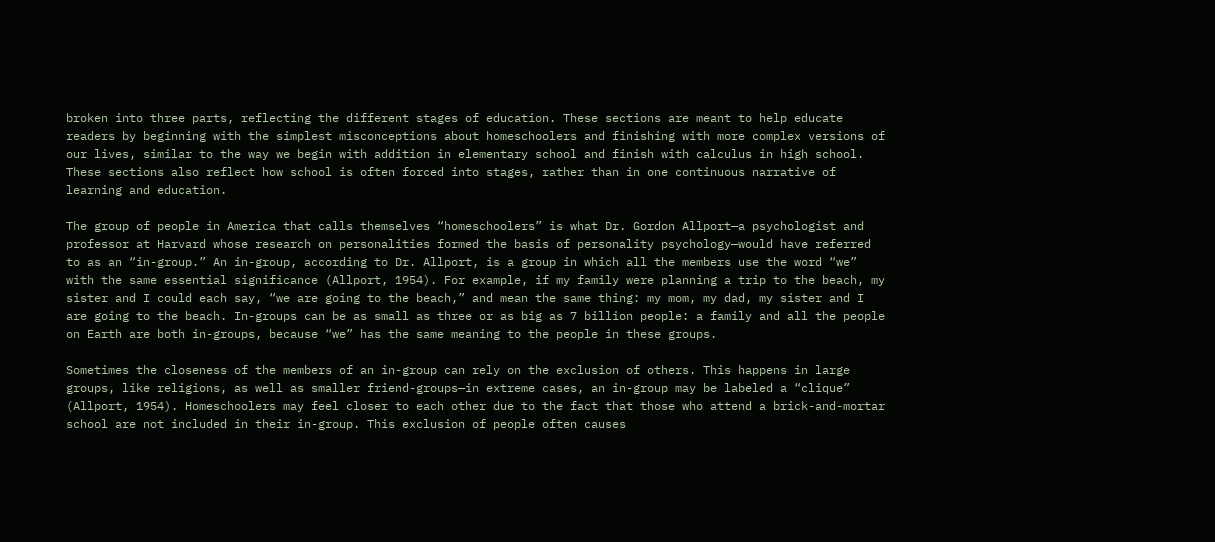broken into three parts, reflecting the different stages of education. These sections are meant to help educate readers by beginning with the simplest misconceptions about homeschoolers and finishing with more complex versions of our lives, similar to the way we begin with addition in elementary school and finish with calculus in high school. These sections also reflect how school is often forced into stages, rather than in one continuous narrative of learning and education.

The group of people in America that calls themselves “homeschoolers” is what Dr. Gordon Allport—a psychologist and professor at Harvard whose research on personalities formed the basis of personality psychology—would have referred to as an “in-group.” An in-group, according to Dr. Allport, is a group in which all the members use the word “we” with the same essential significance (Allport, 1954). For example, if my family were planning a trip to the beach, my sister and I could each say, “we are going to the beach,” and mean the same thing: my mom, my dad, my sister and I are going to the beach. In-groups can be as small as three or as big as 7 billion people: a family and all the people on Earth are both in-groups, because “we” has the same meaning to the people in these groups.

Sometimes the closeness of the members of an in-group can rely on the exclusion of others. This happens in large groups, like religions, as well as smaller friend-groups—in extreme cases, an in-group may be labeled a “clique” (Allport, 1954). Homeschoolers may feel closer to each other due to the fact that those who attend a brick-and-mortar school are not included in their in-group. This exclusion of people often causes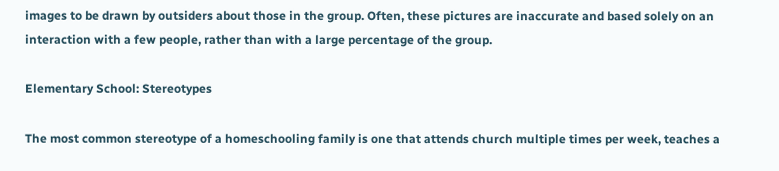images to be drawn by outsiders about those in the group. Often, these pictures are inaccurate and based solely on an interaction with a few people, rather than with a large percentage of the group.

Elementary School: Stereotypes

The most common stereotype of a homeschooling family is one that attends church multiple times per week, teaches a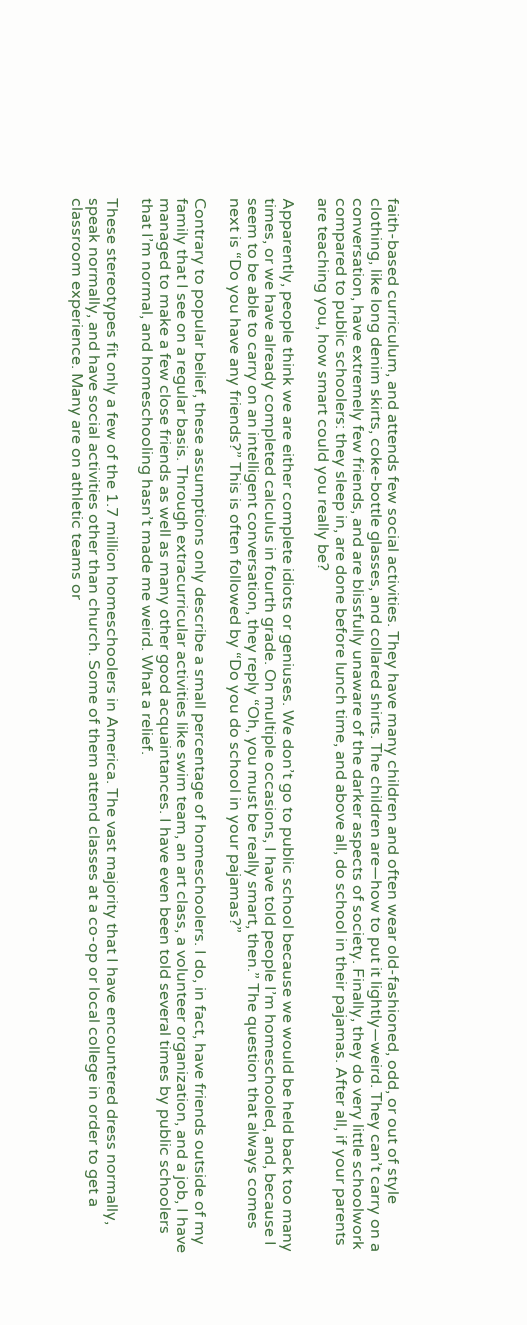faith-based curriculum, and attends few social activities. They have many children and often wear old-fashioned, odd, or out of style clothing, like long denim skirts, coke-bottle glasses, and collared shirts. The children are—how to put it lightly—weird. They can’t carry on a conversation, have extremely few friends, and are blissfully unaware of the darker aspects of society. Finally, they do very little schoolwork compared to public schoolers: they sleep in, are done before lunch time, and above all, do school in their pajamas. After all, if your parents are teaching you, how smart could you really be?

Apparently, people think we are either complete idiots or geniuses. We don’t go to public school because we would be held back too many times, or we have already completed calculus in fourth grade. On multiple occasions, I have told people I’m homeschooled, and, because I seem to be able to carry on an intelligent conversation, they reply “Oh, you must be really smart, then.” The question that always comes next is “Do you have any friends?” This is often followed by “Do you do school in your pajamas?”

Contrary to popular belief, these assumptions only describe a small percentage of homeschoolers. I do, in fact, have friends outside of my family that I see on a regular basis. Through extracurricular activities like swim team, an art class, a volunteer organization, and a job, I have managed to make a few close friends as well as many other good acquaintances. I have even been told several times by public schoolers that I’m normal, and homeschooling hasn’t made me weird. What a relief.

These stereotypes fit only a few of the 1.7 million homeschoolers in America. The vast majority that I have encountered dress normally, speak normally, and have social activities other than church. Some of them attend classes at a co-op or local college in order to get a classroom experience. Many are on athletic teams or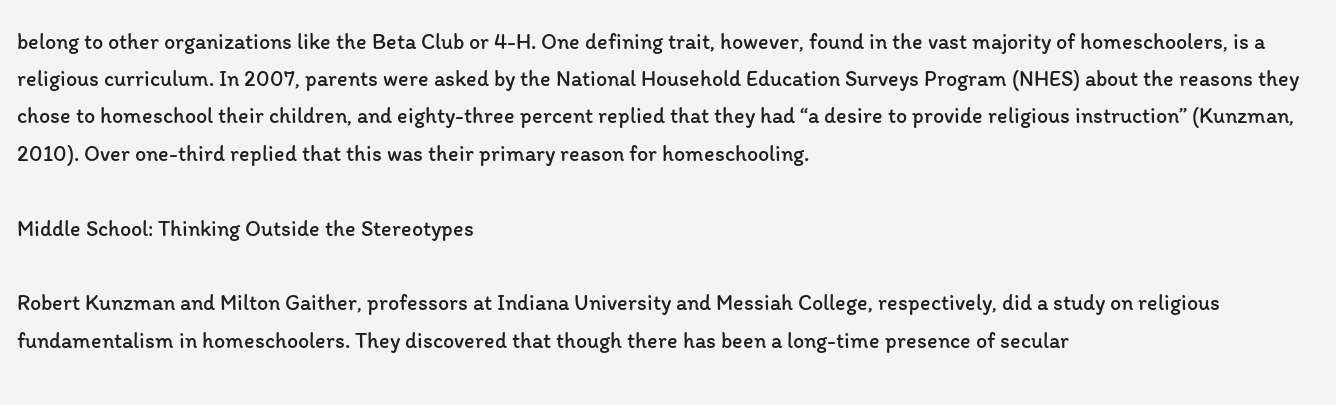belong to other organizations like the Beta Club or 4-H. One defining trait, however, found in the vast majority of homeschoolers, is a religious curriculum. In 2007, parents were asked by the National Household Education Surveys Program (NHES) about the reasons they chose to homeschool their children, and eighty-three percent replied that they had “a desire to provide religious instruction” (Kunzman, 2010). Over one-third replied that this was their primary reason for homeschooling.

Middle School: Thinking Outside the Stereotypes

Robert Kunzman and Milton Gaither, professors at Indiana University and Messiah College, respectively, did a study on religious fundamentalism in homeschoolers. They discovered that though there has been a long-time presence of secular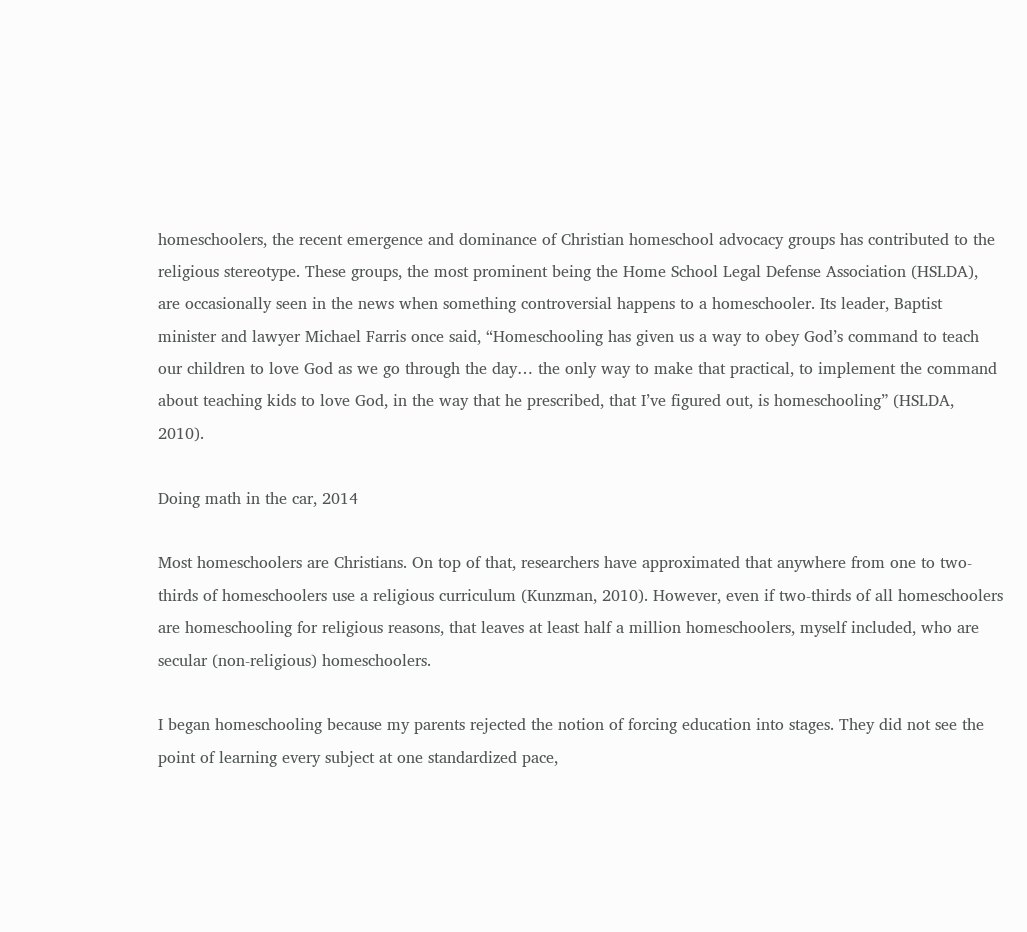homeschoolers, the recent emergence and dominance of Christian homeschool advocacy groups has contributed to the religious stereotype. These groups, the most prominent being the Home School Legal Defense Association (HSLDA), are occasionally seen in the news when something controversial happens to a homeschooler. Its leader, Baptist minister and lawyer Michael Farris once said, “Homeschooling has given us a way to obey God’s command to teach our children to love God as we go through the day… the only way to make that practical, to implement the command about teaching kids to love God, in the way that he prescribed, that I’ve figured out, is homeschooling” (HSLDA, 2010).

Doing math in the car, 2014

Most homeschoolers are Christians. On top of that, researchers have approximated that anywhere from one to two-thirds of homeschoolers use a religious curriculum (Kunzman, 2010). However, even if two-thirds of all homeschoolers are homeschooling for religious reasons, that leaves at least half a million homeschoolers, myself included, who are secular (non-religious) homeschoolers.

I began homeschooling because my parents rejected the notion of forcing education into stages. They did not see the point of learning every subject at one standardized pace,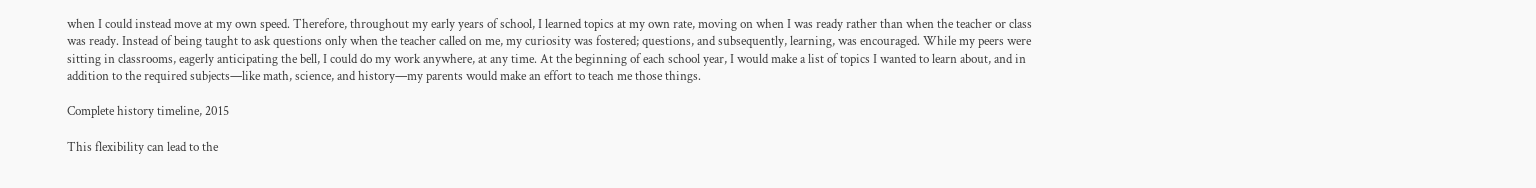when I could instead move at my own speed. Therefore, throughout my early years of school, I learned topics at my own rate, moving on when I was ready rather than when the teacher or class was ready. Instead of being taught to ask questions only when the teacher called on me, my curiosity was fostered; questions, and subsequently, learning, was encouraged. While my peers were sitting in classrooms, eagerly anticipating the bell, I could do my work anywhere, at any time. At the beginning of each school year, I would make a list of topics I wanted to learn about, and in addition to the required subjects—like math, science, and history—my parents would make an effort to teach me those things.

Complete history timeline, 2015

This flexibility can lead to the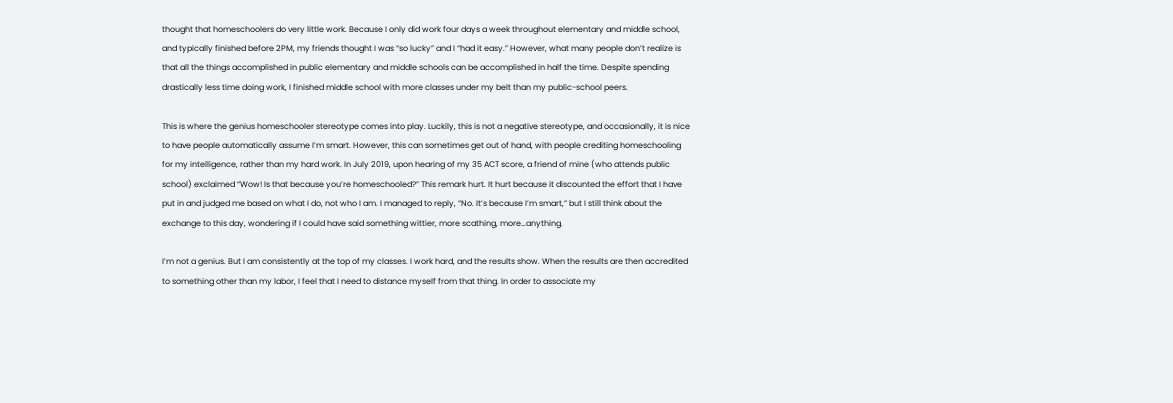thought that homeschoolers do very little work. Because I only did work four days a week throughout elementary and middle school, and typically finished before 2PM, my friends thought I was “so lucky” and I “had it easy.” However, what many people don’t realize is that all the things accomplished in public elementary and middle schools can be accomplished in half the time. Despite spending drastically less time doing work, I finished middle school with more classes under my belt than my public-school peers.

This is where the genius homeschooler stereotype comes into play. Luckily, this is not a negative stereotype, and occasionally, it is nice to have people automatically assume I’m smart. However, this can sometimes get out of hand, with people crediting homeschooling for my intelligence, rather than my hard work. In July 2019, upon hearing of my 35 ACT score, a friend of mine (who attends public school) exclaimed “Wow! Is that because you’re homeschooled?” This remark hurt. It hurt because it discounted the effort that I have put in and judged me based on what I do, not who I am. I managed to reply, “No. It’s because I’m smart,” but I still think about the exchange to this day, wondering if I could have said something wittier, more scathing, more…anything.

I’m not a genius. But I am consistently at the top of my classes. I work hard, and the results show. When the results are then accredited to something other than my labor, I feel that I need to distance myself from that thing. In order to associate my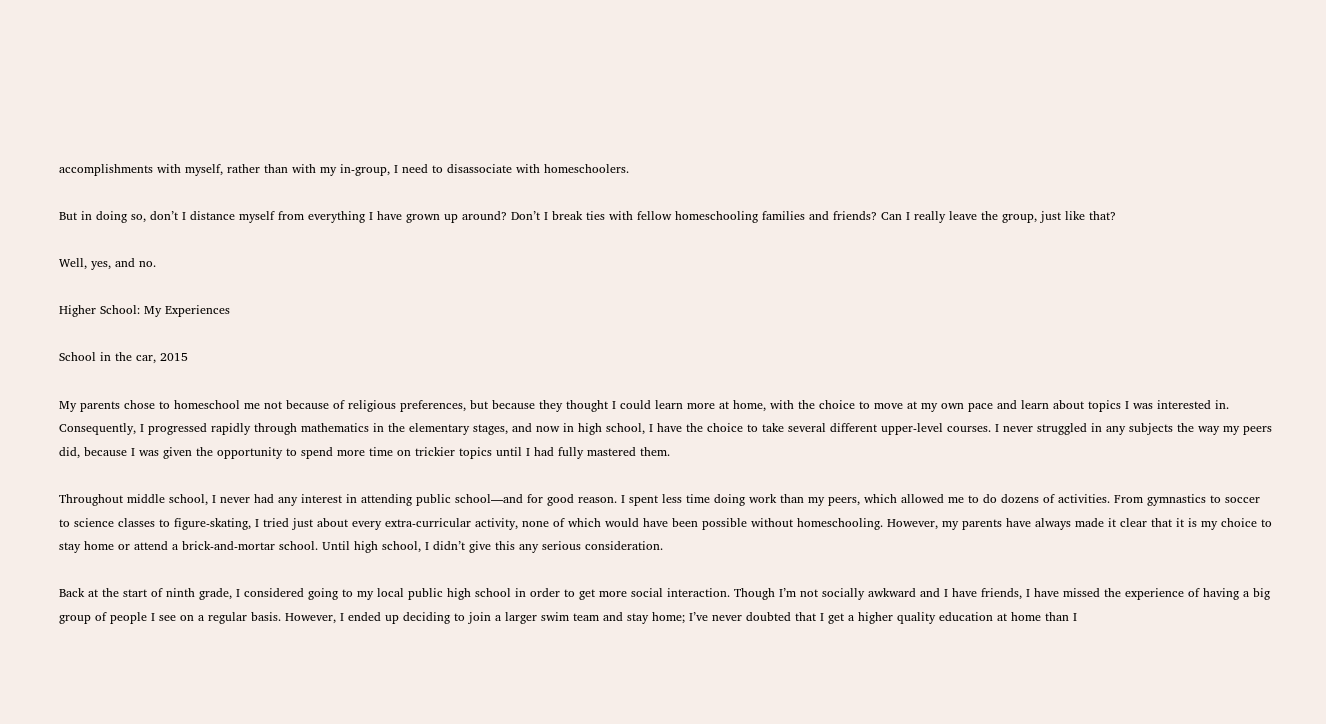accomplishments with myself, rather than with my in-group, I need to disassociate with homeschoolers.

But in doing so, don’t I distance myself from everything I have grown up around? Don’t I break ties with fellow homeschooling families and friends? Can I really leave the group, just like that?

Well, yes, and no.

Higher School: My Experiences

School in the car, 2015

My parents chose to homeschool me not because of religious preferences, but because they thought I could learn more at home, with the choice to move at my own pace and learn about topics I was interested in. Consequently, I progressed rapidly through mathematics in the elementary stages, and now in high school, I have the choice to take several different upper-level courses. I never struggled in any subjects the way my peers did, because I was given the opportunity to spend more time on trickier topics until I had fully mastered them.

Throughout middle school, I never had any interest in attending public school—and for good reason. I spent less time doing work than my peers, which allowed me to do dozens of activities. From gymnastics to soccer to science classes to figure-skating, I tried just about every extra-curricular activity, none of which would have been possible without homeschooling. However, my parents have always made it clear that it is my choice to stay home or attend a brick-and-mortar school. Until high school, I didn’t give this any serious consideration.

Back at the start of ninth grade, I considered going to my local public high school in order to get more social interaction. Though I’m not socially awkward and I have friends, I have missed the experience of having a big group of people I see on a regular basis. However, I ended up deciding to join a larger swim team and stay home; I’ve never doubted that I get a higher quality education at home than I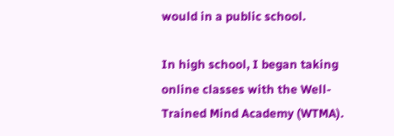would in a public school.

In high school, I began taking online classes with the Well-Trained Mind Academy (WTMA).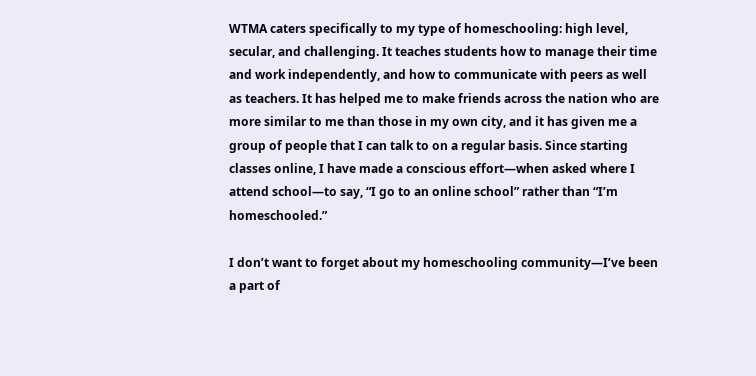WTMA caters specifically to my type of homeschooling: high level, secular, and challenging. It teaches students how to manage their time and work independently, and how to communicate with peers as well as teachers. It has helped me to make friends across the nation who are more similar to me than those in my own city, and it has given me a group of people that I can talk to on a regular basis. Since starting classes online, I have made a conscious effort—when asked where I attend school—to say, “I go to an online school” rather than “I’m homeschooled.”

I don’t want to forget about my homeschooling community—I’ve been a part of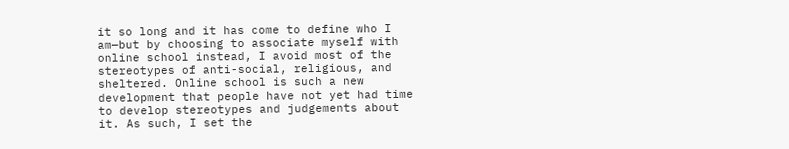it so long and it has come to define who I am—but by choosing to associate myself with online school instead, I avoid most of the stereotypes of anti-social, religious, and sheltered. Online school is such a new development that people have not yet had time to develop stereotypes and judgements about it. As such, I set the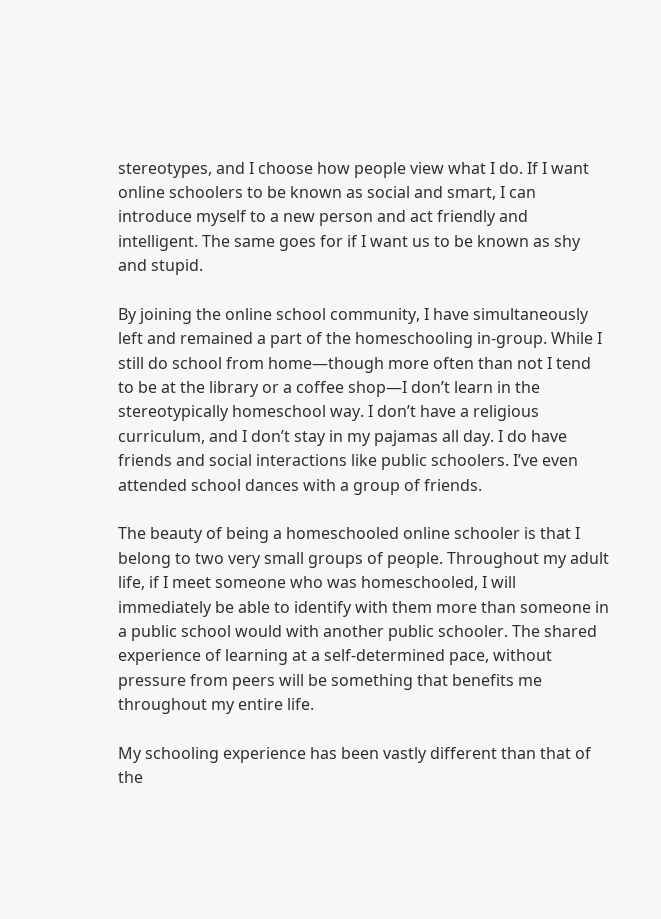stereotypes, and I choose how people view what I do. If I want online schoolers to be known as social and smart, I can introduce myself to a new person and act friendly and intelligent. The same goes for if I want us to be known as shy and stupid.

By joining the online school community, I have simultaneously left and remained a part of the homeschooling in-group. While I still do school from home—though more often than not I tend to be at the library or a coffee shop—I don’t learn in the stereotypically homeschool way. I don’t have a religious curriculum, and I don’t stay in my pajamas all day. I do have friends and social interactions like public schoolers. I’ve even attended school dances with a group of friends.

The beauty of being a homeschooled online schooler is that I belong to two very small groups of people. Throughout my adult life, if I meet someone who was homeschooled, I will immediately be able to identify with them more than someone in a public school would with another public schooler. The shared experience of learning at a self-determined pace, without pressure from peers will be something that benefits me throughout my entire life.

My schooling experience has been vastly different than that of the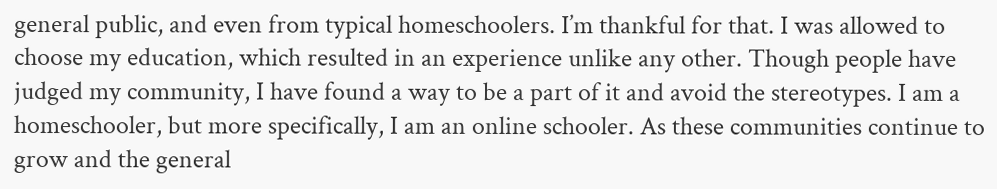general public, and even from typical homeschoolers. I’m thankful for that. I was allowed to choose my education, which resulted in an experience unlike any other. Though people have judged my community, I have found a way to be a part of it and avoid the stereotypes. I am a homeschooler, but more specifically, I am an online schooler. As these communities continue to grow and the general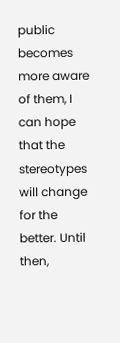public becomes more aware of them, I can hope that the stereotypes will change for the better. Until then,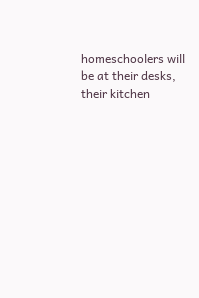homeschoolers will be at their desks, their kitchen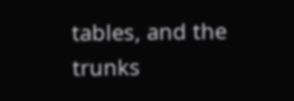tables, and the trunks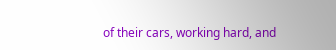of their cars, working hard, and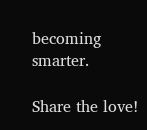becoming smarter.

Share the love!